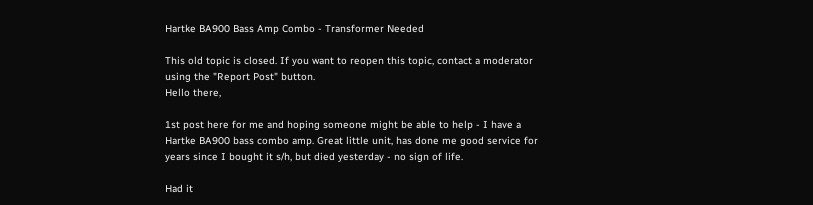Hartke BA900 Bass Amp Combo - Transformer Needed

This old topic is closed. If you want to reopen this topic, contact a moderator using the "Report Post" button.
Hello there,

1st post here for me and hoping someone might be able to help - I have a Hartke BA900 bass combo amp. Great little unit, has done me good service for years since I bought it s/h, but died yesterday - no sign of life.

Had it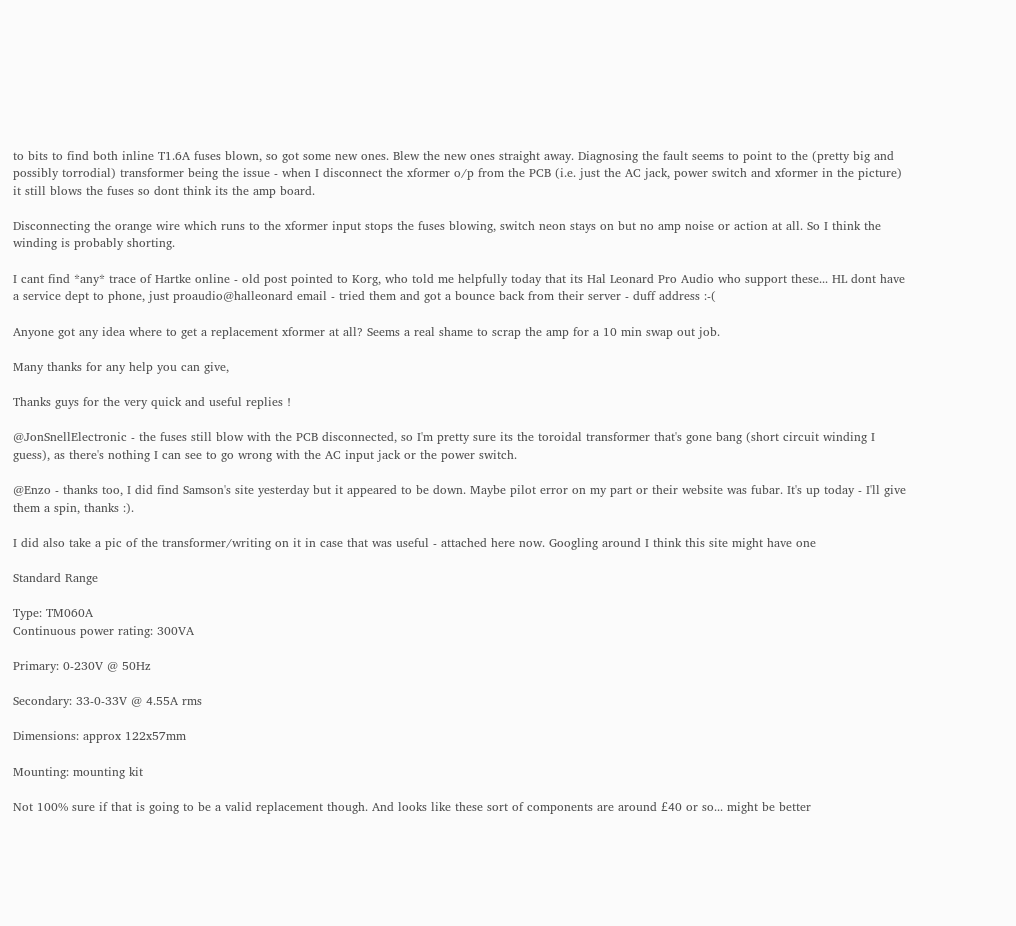to bits to find both inline T1.6A fuses blown, so got some new ones. Blew the new ones straight away. Diagnosing the fault seems to point to the (pretty big and possibly torrodial) transformer being the issue - when I disconnect the xformer o/p from the PCB (i.e. just the AC jack, power switch and xformer in the picture) it still blows the fuses so dont think its the amp board.

Disconnecting the orange wire which runs to the xformer input stops the fuses blowing, switch neon stays on but no amp noise or action at all. So I think the winding is probably shorting.

I cant find *any* trace of Hartke online - old post pointed to Korg, who told me helpfully today that its Hal Leonard Pro Audio who support these... HL dont have a service dept to phone, just proaudio@halleonard email - tried them and got a bounce back from their server - duff address :-(

Anyone got any idea where to get a replacement xformer at all? Seems a real shame to scrap the amp for a 10 min swap out job.

Many thanks for any help you can give,

Thanks guys for the very quick and useful replies !

@JonSnellElectronic - the fuses still blow with the PCB disconnected, so I'm pretty sure its the toroidal transformer that's gone bang (short circuit winding I guess), as there's nothing I can see to go wrong with the AC input jack or the power switch.

@Enzo - thanks too, I did find Samson's site yesterday but it appeared to be down. Maybe pilot error on my part or their website was fubar. It's up today - I'll give them a spin, thanks :).

I did also take a pic of the transformer/writing on it in case that was useful - attached here now. Googling around I think this site might have one

Standard Range

Type: TM060A
Continuous power rating: 300VA

Primary: 0-230V @ 50Hz

Secondary: 33-0-33V @ 4.55A rms

Dimensions: approx 122x57mm

Mounting: mounting kit

Not 100% sure if that is going to be a valid replacement though. And looks like these sort of components are around £40 or so... might be better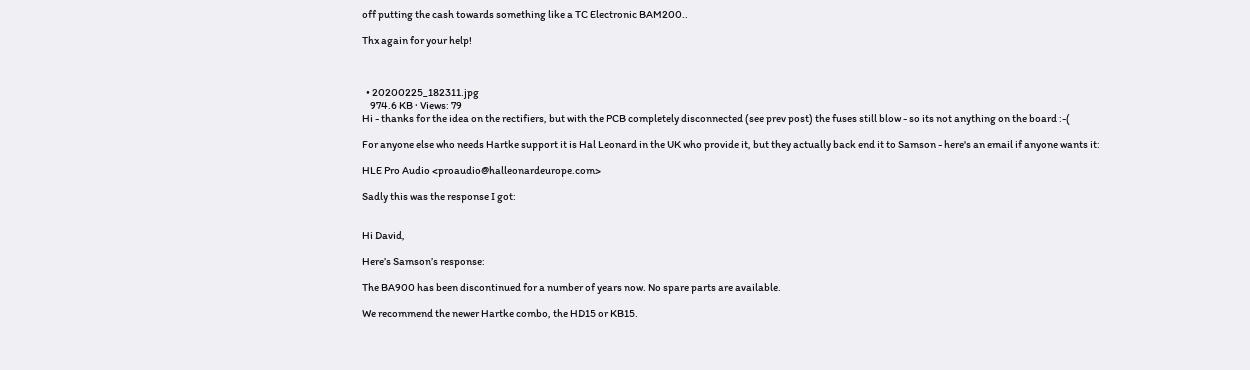off putting the cash towards something like a TC Electronic BAM200..

Thx again for your help!



  • 20200225_182311.jpg
    974.6 KB · Views: 79
Hi - thanks for the idea on the rectifiers, but with the PCB completely disconnected (see prev post) the fuses still blow - so its not anything on the board :-(

For anyone else who needs Hartke support it is Hal Leonard in the UK who provide it, but they actually back end it to Samson - here's an email if anyone wants it:

HLE Pro Audio <proaudio@halleonardeurope.com>

Sadly this was the response I got:


Hi David,

Here’s Samson’s response:

The BA900 has been discontinued for a number of years now. No spare parts are available.

We recommend the newer Hartke combo, the HD15 or KB15.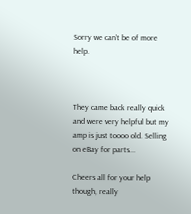Sorry we can’t be of more help.



They came back really quick and were very helpful but my amp is just toooo old. Selling on eBay for parts...

Cheers all for your help though, really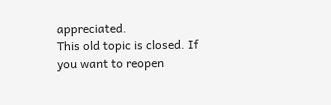appreciated.
This old topic is closed. If you want to reopen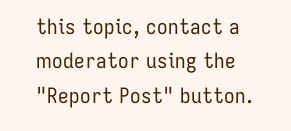this topic, contact a moderator using the "Report Post" button.